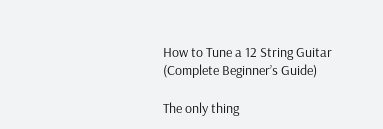How to Tune a 12 String Guitar (Complete Beginner’s Guide)

The only thing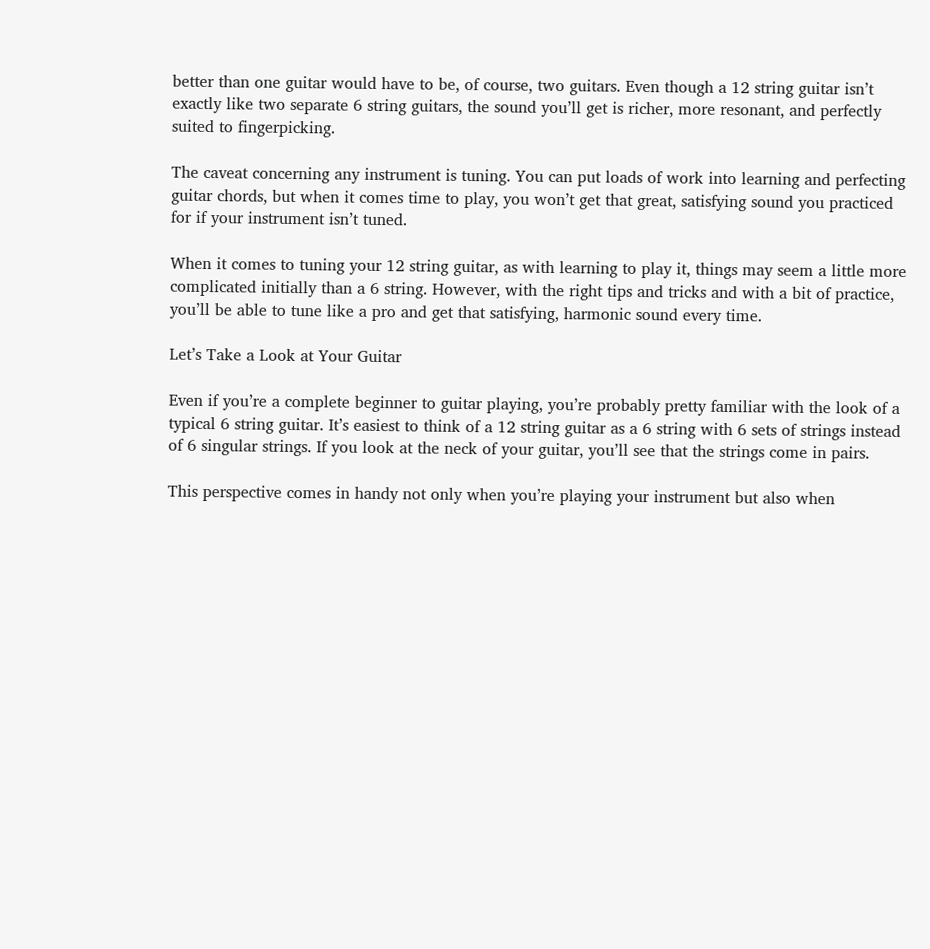better than one guitar would have to be, of course, two guitars. Even though a 12 string guitar isn’t exactly like two separate 6 string guitars, the sound you’ll get is richer, more resonant, and perfectly suited to fingerpicking.

The caveat concerning any instrument is tuning. You can put loads of work into learning and perfecting guitar chords, but when it comes time to play, you won’t get that great, satisfying sound you practiced for if your instrument isn’t tuned.

When it comes to tuning your 12 string guitar, as with learning to play it, things may seem a little more complicated initially than a 6 string. However, with the right tips and tricks and with a bit of practice, you’ll be able to tune like a pro and get that satisfying, harmonic sound every time.

Let’s Take a Look at Your Guitar

Even if you’re a complete beginner to guitar playing, you’re probably pretty familiar with the look of a typical 6 string guitar. It’s easiest to think of a 12 string guitar as a 6 string with 6 sets of strings instead of 6 singular strings. If you look at the neck of your guitar, you’ll see that the strings come in pairs.

This perspective comes in handy not only when you’re playing your instrument but also when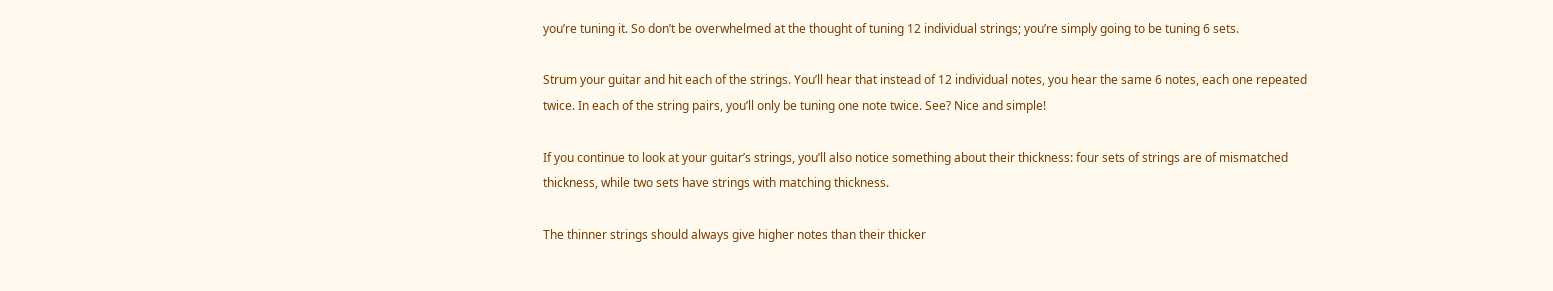you’re tuning it. So don’t be overwhelmed at the thought of tuning 12 individual strings; you’re simply going to be tuning 6 sets.

Strum your guitar and hit each of the strings. You’ll hear that instead of 12 individual notes, you hear the same 6 notes, each one repeated twice. In each of the string pairs, you’ll only be tuning one note twice. See? Nice and simple!

If you continue to look at your guitar’s strings, you’ll also notice something about their thickness: four sets of strings are of mismatched thickness, while two sets have strings with matching thickness.

The thinner strings should always give higher notes than their thicker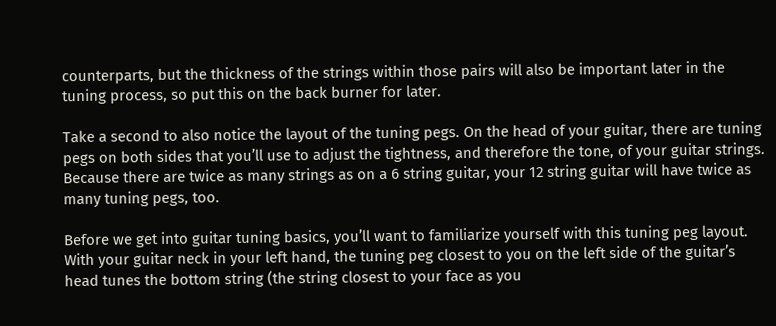counterparts, but the thickness of the strings within those pairs will also be important later in the tuning process, so put this on the back burner for later.

Take a second to also notice the layout of the tuning pegs. On the head of your guitar, there are tuning pegs on both sides that you’ll use to adjust the tightness, and therefore the tone, of your guitar strings. Because there are twice as many strings as on a 6 string guitar, your 12 string guitar will have twice as many tuning pegs, too.

Before we get into guitar tuning basics, you’ll want to familiarize yourself with this tuning peg layout. With your guitar neck in your left hand, the tuning peg closest to you on the left side of the guitar’s head tunes the bottom string (the string closest to your face as you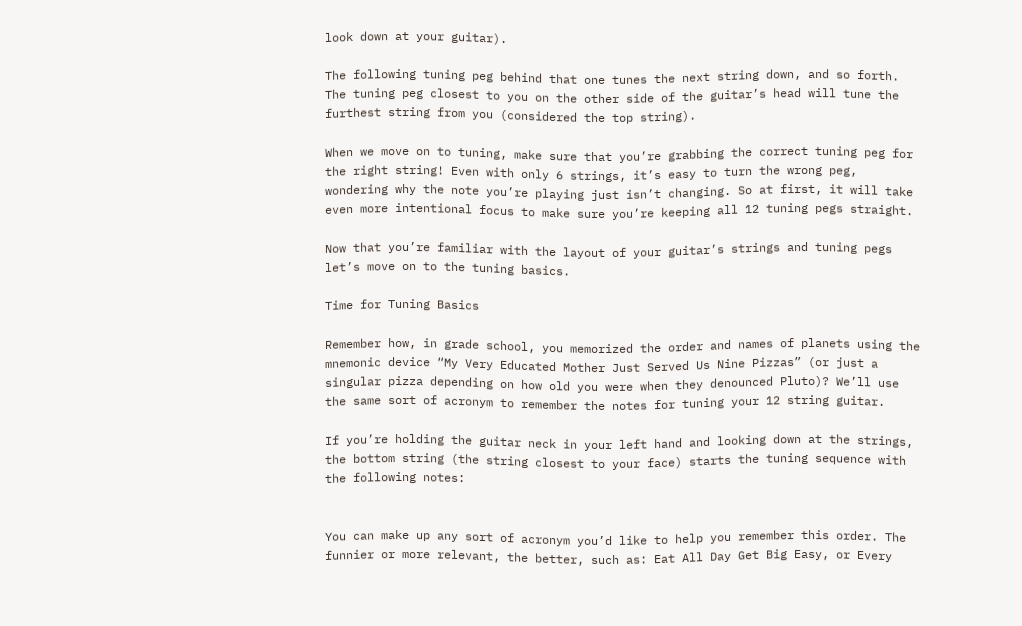look down at your guitar).

The following tuning peg behind that one tunes the next string down, and so forth. The tuning peg closest to you on the other side of the guitar’s head will tune the furthest string from you (considered the top string).

When we move on to tuning, make sure that you’re grabbing the correct tuning peg for the right string! Even with only 6 strings, it’s easy to turn the wrong peg, wondering why the note you’re playing just isn’t changing. So at first, it will take even more intentional focus to make sure you’re keeping all 12 tuning pegs straight.

Now that you’re familiar with the layout of your guitar’s strings and tuning pegs let’s move on to the tuning basics.

Time for Tuning Basics

Remember how, in grade school, you memorized the order and names of planets using the mnemonic device “My Very Educated Mother Just Served Us Nine Pizzas” (or just a singular pizza depending on how old you were when they denounced Pluto)? We’ll use the same sort of acronym to remember the notes for tuning your 12 string guitar.

If you’re holding the guitar neck in your left hand and looking down at the strings, the bottom string (the string closest to your face) starts the tuning sequence with the following notes:


You can make up any sort of acronym you’d like to help you remember this order. The funnier or more relevant, the better, such as: Eat All Day Get Big Easy, or Every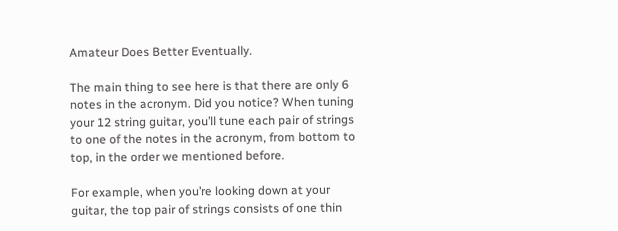Amateur Does Better Eventually.

The main thing to see here is that there are only 6 notes in the acronym. Did you notice? When tuning your 12 string guitar, you’ll tune each pair of strings to one of the notes in the acronym, from bottom to top, in the order we mentioned before.

For example, when you’re looking down at your guitar, the top pair of strings consists of one thin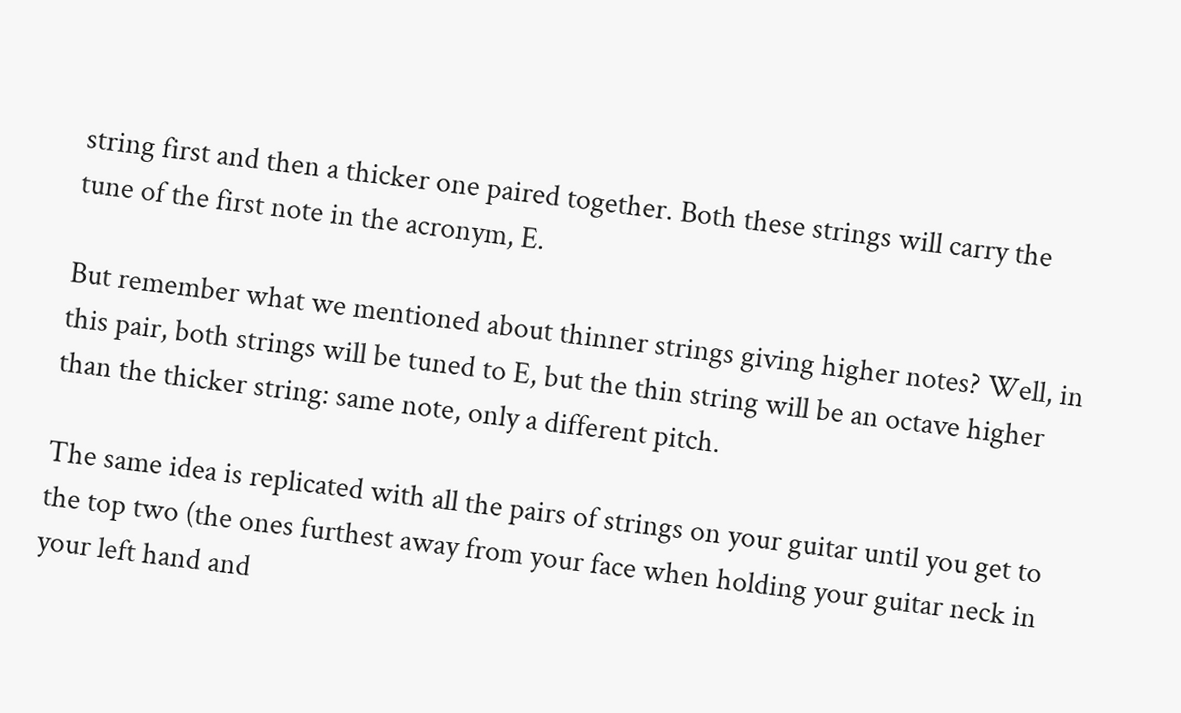string first and then a thicker one paired together. Both these strings will carry the tune of the first note in the acronym, E.

But remember what we mentioned about thinner strings giving higher notes? Well, in this pair, both strings will be tuned to E, but the thin string will be an octave higher than the thicker string: same note, only a different pitch.

The same idea is replicated with all the pairs of strings on your guitar until you get to the top two (the ones furthest away from your face when holding your guitar neck in your left hand and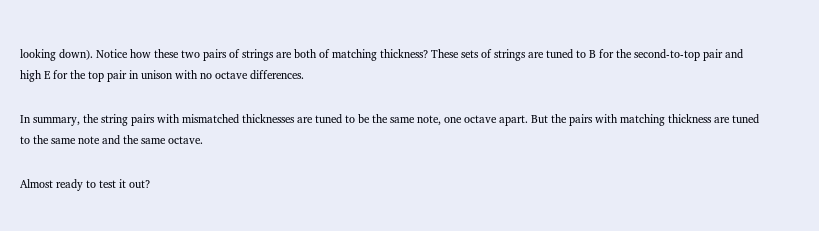looking down). Notice how these two pairs of strings are both of matching thickness? These sets of strings are tuned to B for the second-to-top pair and high E for the top pair in unison with no octave differences.

In summary, the string pairs with mismatched thicknesses are tuned to be the same note, one octave apart. But the pairs with matching thickness are tuned to the same note and the same octave.

Almost ready to test it out?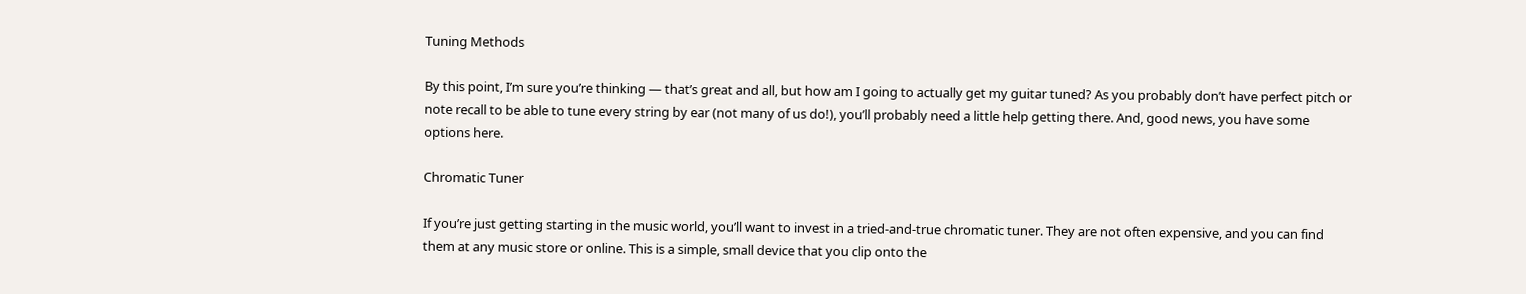Tuning Methods

By this point, I’m sure you’re thinking — that’s great and all, but how am I going to actually get my guitar tuned? As you probably don’t have perfect pitch or note recall to be able to tune every string by ear (not many of us do!), you’ll probably need a little help getting there. And, good news, you have some options here.

Chromatic Tuner

If you’re just getting starting in the music world, you’ll want to invest in a tried-and-true chromatic tuner. They are not often expensive, and you can find them at any music store or online. This is a simple, small device that you clip onto the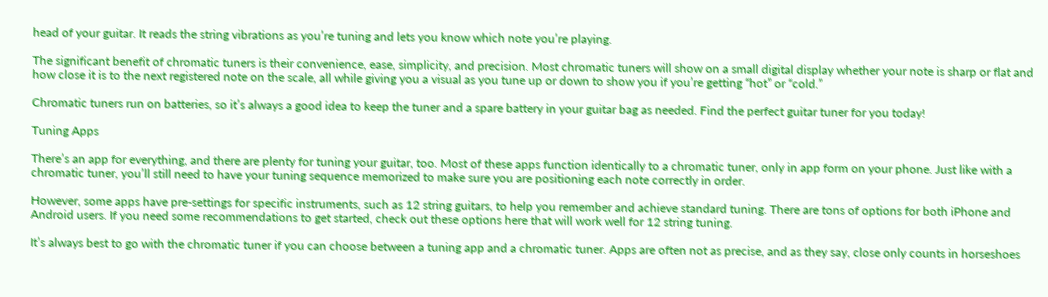head of your guitar. It reads the string vibrations as you’re tuning and lets you know which note you’re playing.

The significant benefit of chromatic tuners is their convenience, ease, simplicity, and precision. Most chromatic tuners will show on a small digital display whether your note is sharp or flat and how close it is to the next registered note on the scale, all while giving you a visual as you tune up or down to show you if you’re getting “hot” or “cold.”

Chromatic tuners run on batteries, so it’s always a good idea to keep the tuner and a spare battery in your guitar bag as needed. Find the perfect guitar tuner for you today!

Tuning Apps

There’s an app for everything, and there are plenty for tuning your guitar, too. Most of these apps function identically to a chromatic tuner, only in app form on your phone. Just like with a chromatic tuner, you’ll still need to have your tuning sequence memorized to make sure you are positioning each note correctly in order.

However, some apps have pre-settings for specific instruments, such as 12 string guitars, to help you remember and achieve standard tuning. There are tons of options for both iPhone and Android users. If you need some recommendations to get started, check out these options here that will work well for 12 string tuning.

It’s always best to go with the chromatic tuner if you can choose between a tuning app and a chromatic tuner. Apps are often not as precise, and as they say, close only counts in horseshoes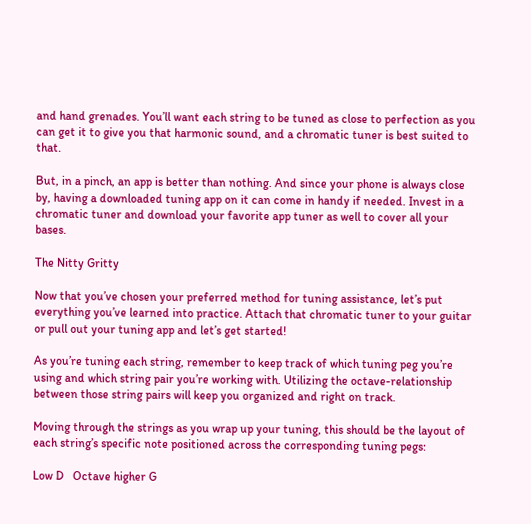and hand grenades. You’ll want each string to be tuned as close to perfection as you can get it to give you that harmonic sound, and a chromatic tuner is best suited to that.

But, in a pinch, an app is better than nothing. And since your phone is always close by, having a downloaded tuning app on it can come in handy if needed. Invest in a chromatic tuner and download your favorite app tuner as well to cover all your bases.

The Nitty Gritty

Now that you’ve chosen your preferred method for tuning assistance, let’s put everything you’ve learned into practice. Attach that chromatic tuner to your guitar or pull out your tuning app and let’s get started!

As you’re tuning each string, remember to keep track of which tuning peg you’re using and which string pair you’re working with. Utilizing the octave-relationship between those string pairs will keep you organized and right on track.

Moving through the strings as you wrap up your tuning, this should be the layout of each string’s specific note positioned across the corresponding tuning pegs:

Low D   Octave higher G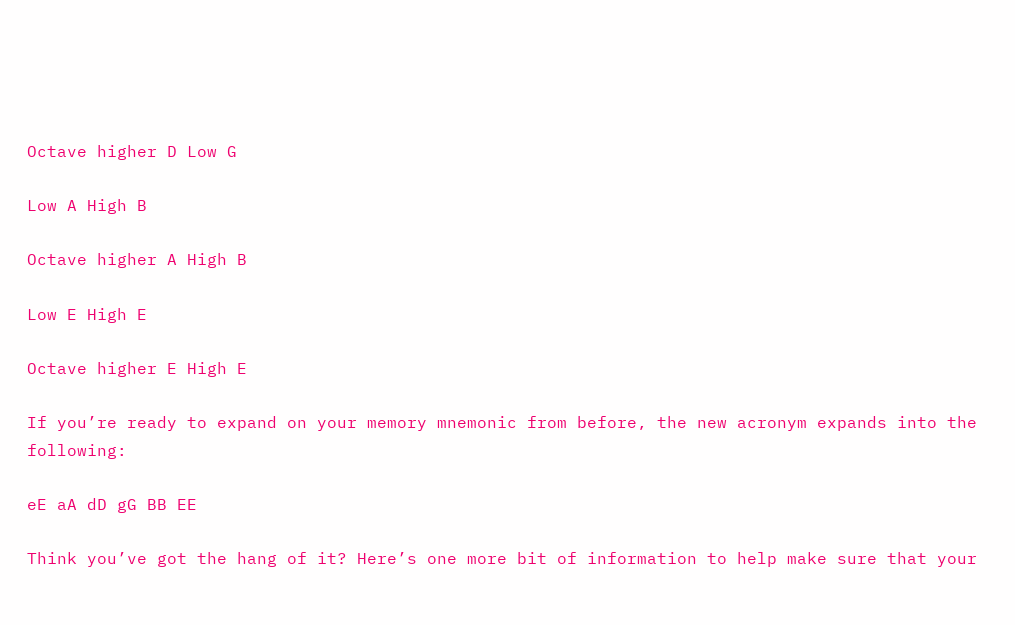Octave higher D Low G

Low A High B

Octave higher A High B

Low E High E

Octave higher E High E

If you’re ready to expand on your memory mnemonic from before, the new acronym expands into the following:

eE aA dD gG BB EE

Think you’ve got the hang of it? Here’s one more bit of information to help make sure that your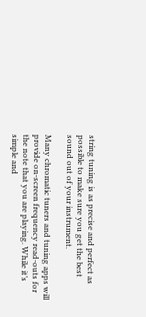string tuning is as precise and perfect as possible to make sure you get the best sound out of your instrument.

Many chromatic tuners and tuning apps will provide on-screen frequency read-outs for the note that you are playing. While it’s simple and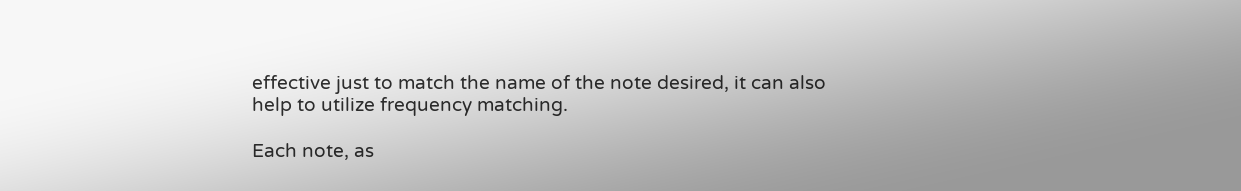effective just to match the name of the note desired, it can also help to utilize frequency matching.

Each note, as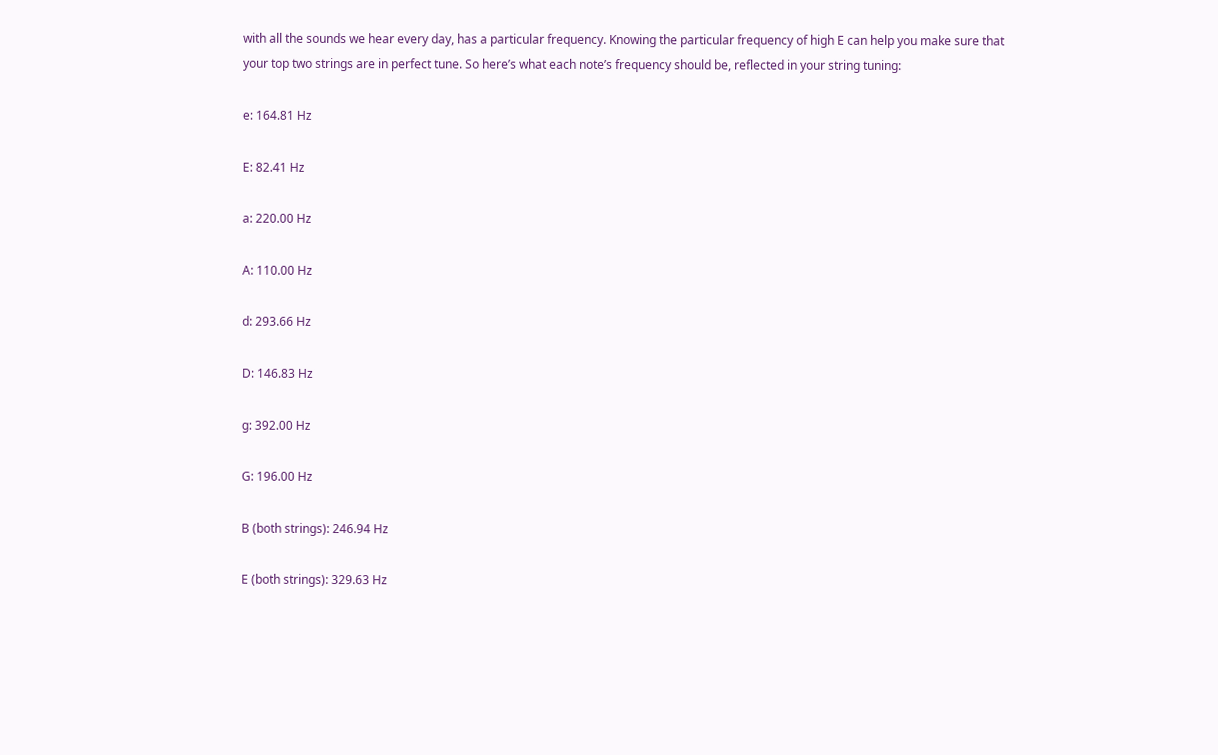with all the sounds we hear every day, has a particular frequency. Knowing the particular frequency of high E can help you make sure that your top two strings are in perfect tune. So here’s what each note’s frequency should be, reflected in your string tuning:

e: 164.81 Hz

E: 82.41 Hz

a: 220.00 Hz

A: 110.00 Hz

d: 293.66 Hz

D: 146.83 Hz

g: 392.00 Hz

G: 196.00 Hz

B (both strings): 246.94 Hz

E (both strings): 329.63 Hz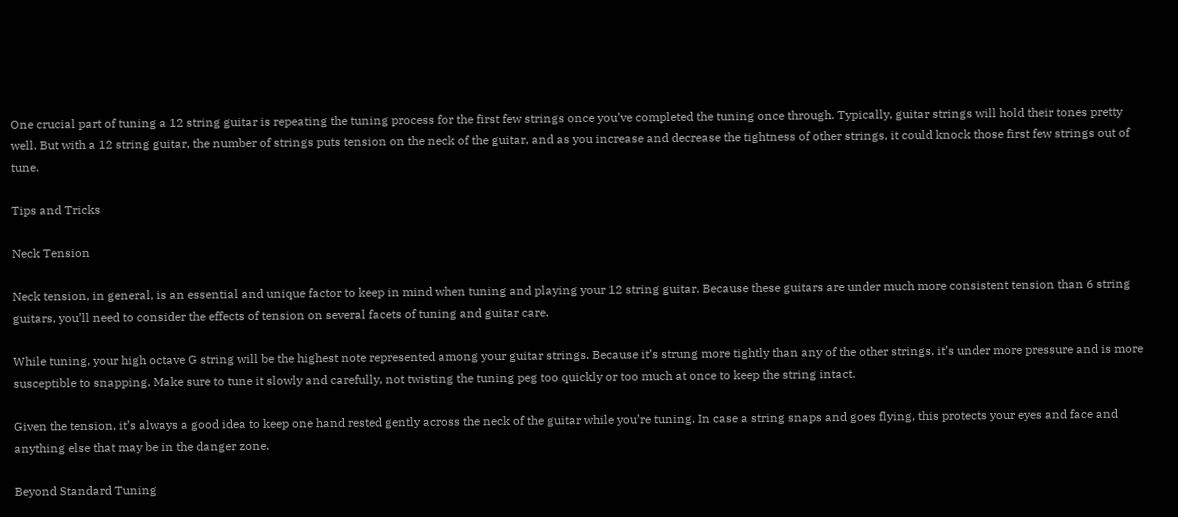One crucial part of tuning a 12 string guitar is repeating the tuning process for the first few strings once you’ve completed the tuning once through. Typically, guitar strings will hold their tones pretty well. But with a 12 string guitar, the number of strings puts tension on the neck of the guitar, and as you increase and decrease the tightness of other strings, it could knock those first few strings out of tune.

Tips and Tricks

Neck Tension

Neck tension, in general, is an essential and unique factor to keep in mind when tuning and playing your 12 string guitar. Because these guitars are under much more consistent tension than 6 string guitars, you’ll need to consider the effects of tension on several facets of tuning and guitar care.

While tuning, your high octave G string will be the highest note represented among your guitar strings. Because it’s strung more tightly than any of the other strings, it’s under more pressure and is more susceptible to snapping. Make sure to tune it slowly and carefully, not twisting the tuning peg too quickly or too much at once to keep the string intact.

Given the tension, it’s always a good idea to keep one hand rested gently across the neck of the guitar while you’re tuning. In case a string snaps and goes flying, this protects your eyes and face and anything else that may be in the danger zone.

Beyond Standard Tuning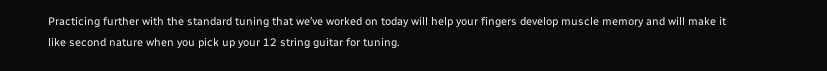Practicing further with the standard tuning that we’ve worked on today will help your fingers develop muscle memory and will make it like second nature when you pick up your 12 string guitar for tuning.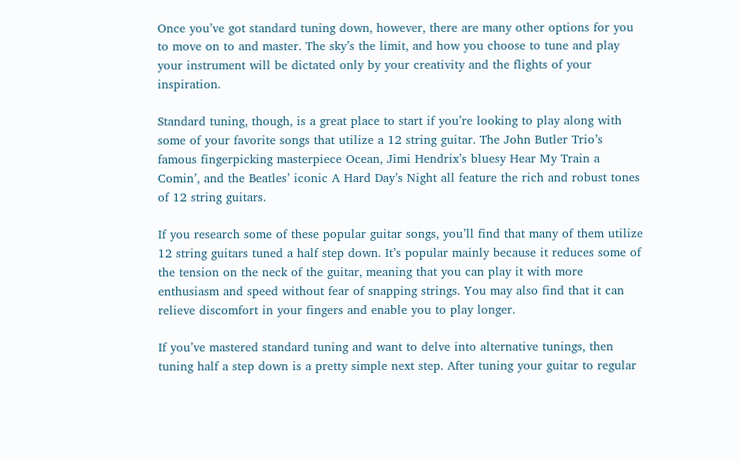Once you’ve got standard tuning down, however, there are many other options for you to move on to and master. The sky’s the limit, and how you choose to tune and play your instrument will be dictated only by your creativity and the flights of your inspiration.

Standard tuning, though, is a great place to start if you’re looking to play along with some of your favorite songs that utilize a 12 string guitar. The John Butler Trio’s famous fingerpicking masterpiece Ocean, Jimi Hendrix’s bluesy Hear My Train a Comin’, and the Beatles’ iconic A Hard Day’s Night all feature the rich and robust tones of 12 string guitars.

If you research some of these popular guitar songs, you’ll find that many of them utilize 12 string guitars tuned a half step down. It’s popular mainly because it reduces some of the tension on the neck of the guitar, meaning that you can play it with more enthusiasm and speed without fear of snapping strings. You may also find that it can relieve discomfort in your fingers and enable you to play longer.

If you’ve mastered standard tuning and want to delve into alternative tunings, then tuning half a step down is a pretty simple next step. After tuning your guitar to regular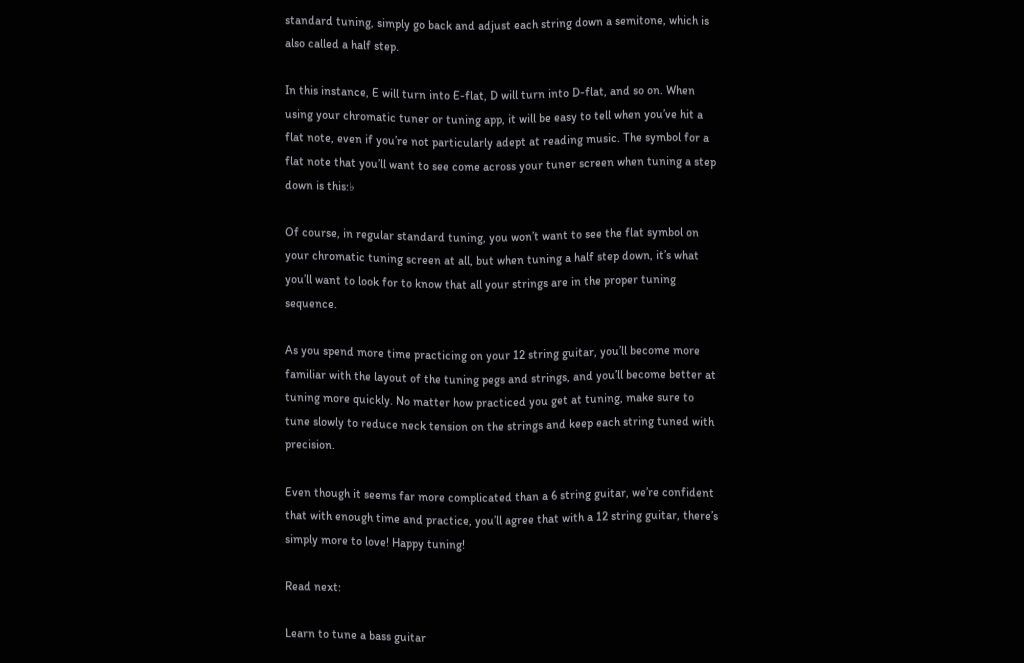standard tuning, simply go back and adjust each string down a semitone, which is also called a half step.

In this instance, E will turn into E-flat, D will turn into D-flat, and so on. When using your chromatic tuner or tuning app, it will be easy to tell when you’ve hit a flat note, even if you’re not particularly adept at reading music. The symbol for a flat note that you’ll want to see come across your tuner screen when tuning a step down is this:♭

Of course, in regular standard tuning, you won’t want to see the flat symbol on your chromatic tuning screen at all, but when tuning a half step down, it’s what you’ll want to look for to know that all your strings are in the proper tuning sequence.

As you spend more time practicing on your 12 string guitar, you’ll become more familiar with the layout of the tuning pegs and strings, and you’ll become better at tuning more quickly. No matter how practiced you get at tuning, make sure to tune slowly to reduce neck tension on the strings and keep each string tuned with precision.

Even though it seems far more complicated than a 6 string guitar, we’re confident that with enough time and practice, you’ll agree that with a 12 string guitar, there’s simply more to love! Happy tuning!

Read next:

Learn to tune a bass guitar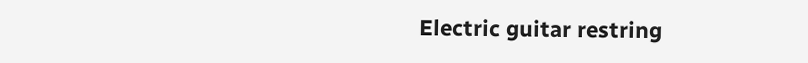Electric guitar restring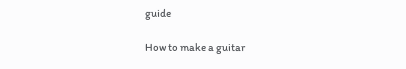guide

How to make a guitar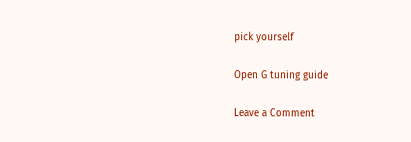pick yourself

Open G tuning guide

Leave a Comment